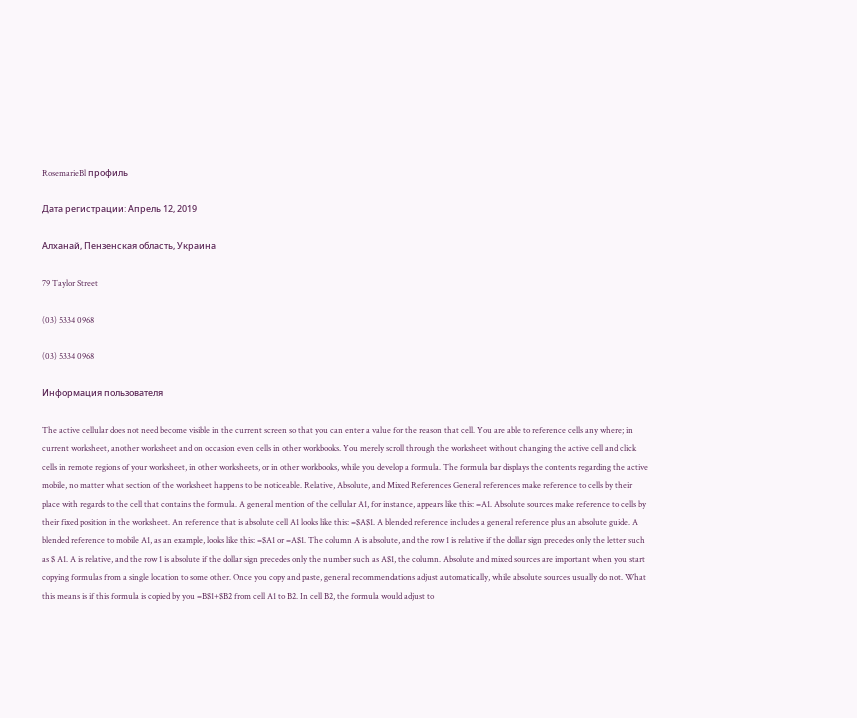RosemarieBl профиль

Дата регистрации: Апрель 12, 2019

Алханай, Пензенская область, Украина

79 Taylor Street

(03) 5334 0968

(03) 5334 0968

Информация пользователя

The active cellular does not need become visible in the current screen so that you can enter a value for the reason that cell. You are able to reference cells any where; in current worksheet, another worksheet and on occasion even cells in other workbooks. You merely scroll through the worksheet without changing the active cell and click cells in remote regions of your worksheet, in other worksheets, or in other workbooks, while you develop a formula. The formula bar displays the contents regarding the active mobile, no matter what section of the worksheet happens to be noticeable. Relative, Absolute, and Mixed References General references make reference to cells by their place with regards to the cell that contains the formula. A general mention of the cellular A1, for instance, appears like this: =A1. Absolute sources make reference to cells by their fixed position in the worksheet. An reference that is absolute cell A1 looks like this: =$A$1. A blended reference includes a general reference plus an absolute guide. A blended reference to mobile A1, as an example, looks like this: =$A1 or =A$1. The column A is absolute, and the row 1 is relative if the dollar sign precedes only the letter such as $ A1. A is relative, and the row 1 is absolute if the dollar sign precedes only the number such as A$1, the column. Absolute and mixed sources are important when you start copying formulas from a single location to some other. Once you copy and paste, general recommendations adjust automatically, while absolute sources usually do not. What this means is if this formula is copied by you =B$1+$B2 from cell A1 to B2. In cell B2, the formula would adjust to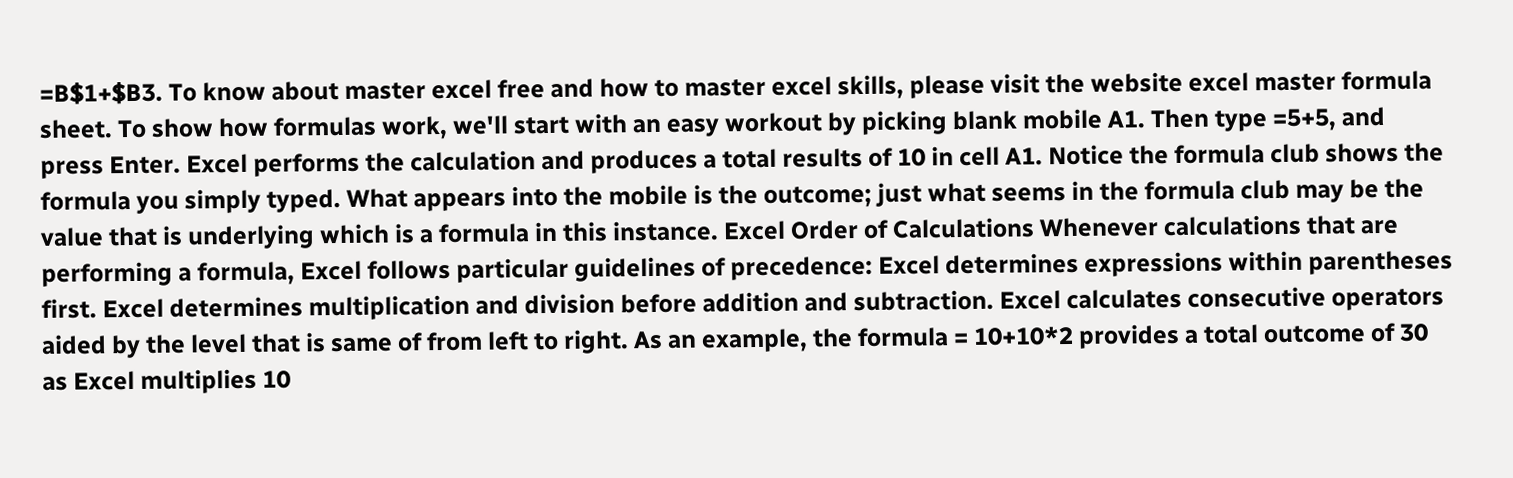=B$1+$B3. To know about master excel free and how to master excel skills, please visit the website excel master formula sheet. To show how formulas work, we'll start with an easy workout by picking blank mobile A1. Then type =5+5, and press Enter. Excel performs the calculation and produces a total results of 10 in cell A1. Notice the formula club shows the formula you simply typed. What appears into the mobile is the outcome; just what seems in the formula club may be the value that is underlying which is a formula in this instance. Excel Order of Calculations Whenever calculations that are performing a formula, Excel follows particular guidelines of precedence: Excel determines expressions within parentheses first. Excel determines multiplication and division before addition and subtraction. Excel calculates consecutive operators aided by the level that is same of from left to right. As an example, the formula = 10+10*2 provides a total outcome of 30 as Excel multiplies 10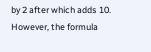by 2 after which adds 10. However, the formula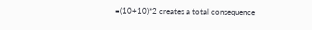=(10+10)*2 creates a total consequence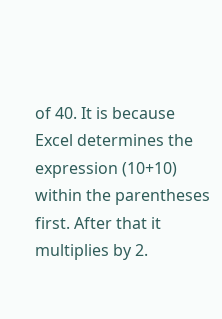of 40. It is because Excel determines the expression (10+10) within the parentheses first. After that it multiplies by 2.